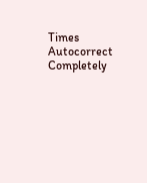Times Autocorrect Completely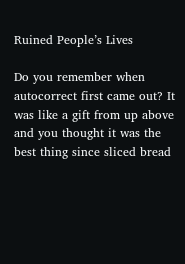Ruined People’s Lives

Do you remember when autocorrect first came out? It was like a gift from up above and you thought it was the best thing since sliced bread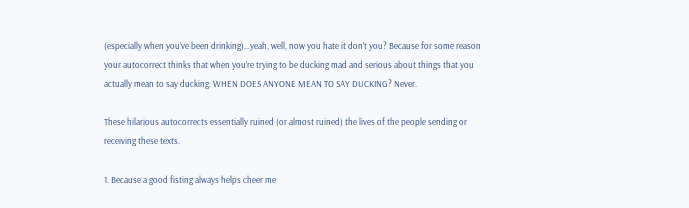(especially when you’ve been drinking)…yeah, well, now you hate it don’t you? Because for some reason your autocorrect thinks that when you’re trying to be ducking mad and serious about things that you actually mean to say ducking. WHEN DOES ANYONE MEAN TO SAY DUCKING? Never.

These hilarious autocorrects essentially ruined (or almost ruined) the lives of the people sending or receiving these texts.

1. Because a good fisting always helps cheer me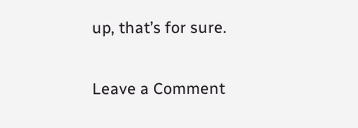up, that’s for sure.

Leave a Comment